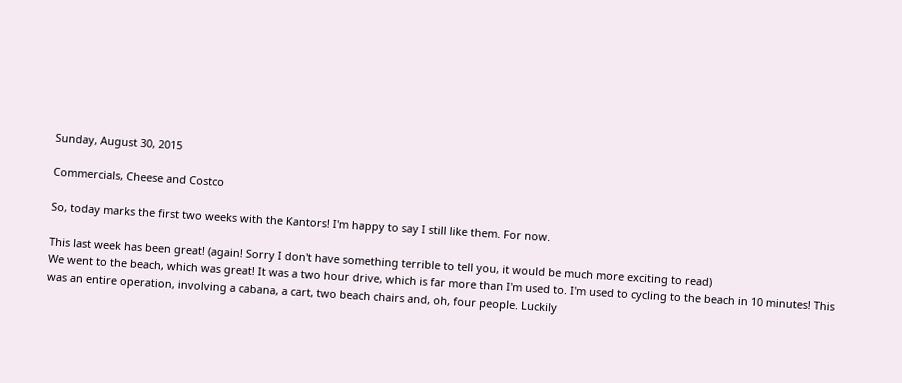Sunday, August 30, 2015

Commercials, Cheese and Costco

So, today marks the first two weeks with the Kantors! I'm happy to say I still like them. For now.

This last week has been great! (again! Sorry I don't have something terrible to tell you, it would be much more exciting to read)
We went to the beach, which was great! It was a two hour drive, which is far more than I'm used to. I'm used to cycling to the beach in 10 minutes! This was an entire operation, involving a cabana, a cart, two beach chairs and, oh, four people. Luckily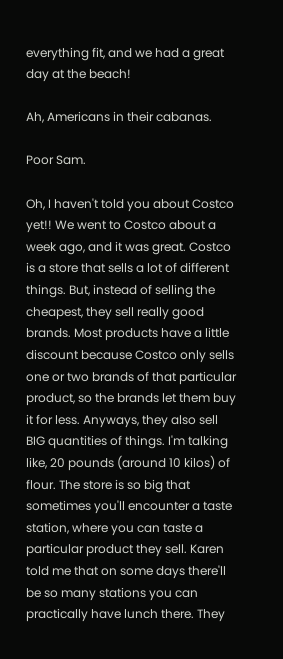everything fit, and we had a great day at the beach!

Ah, Americans in their cabanas.

Poor Sam.

Oh, I haven't told you about Costco yet!! We went to Costco about a week ago, and it was great. Costco is a store that sells a lot of different things. But, instead of selling the cheapest, they sell really good brands. Most products have a little discount because Costco only sells one or two brands of that particular product, so the brands let them buy it for less. Anyways, they also sell BIG quantities of things. I'm talking like, 20 pounds (around 10 kilos) of flour. The store is so big that sometimes you'll encounter a taste station, where you can taste a particular product they sell. Karen told me that on some days there'll be so many stations you can practically have lunch there. They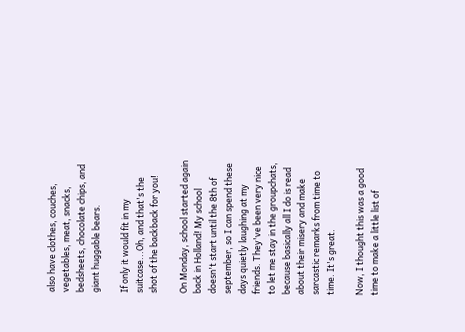also have clothes, couches, vegetables, meat, snacks, bedsheets, chocolate chips, and giant huggable bears.

If only it would fit in my suitcase...Oh, and that's the shot of the backback for you!

On Monday, school started again back in Holland! My school doesn't start until the 8th of september, so I can spend these days quietly laughing at my friends. They've been very nice to let me stay in the groupchats, because basically all I do is read about their misery and make sarcastic remarks from time to time. It's great.

Now, I thought this was a good time to make a little list of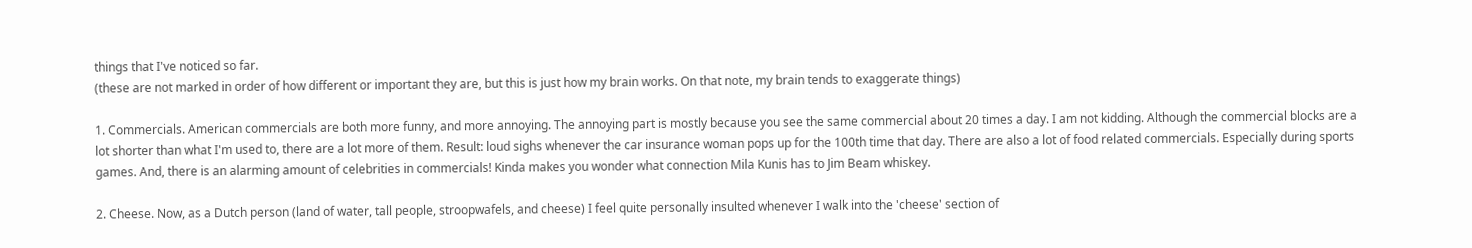things that I've noticed so far.
(these are not marked in order of how different or important they are, but this is just how my brain works. On that note, my brain tends to exaggerate things)

1. Commercials. American commercials are both more funny, and more annoying. The annoying part is mostly because you see the same commercial about 20 times a day. I am not kidding. Although the commercial blocks are a lot shorter than what I'm used to, there are a lot more of them. Result: loud sighs whenever the car insurance woman pops up for the 100th time that day. There are also a lot of food related commercials. Especially during sports games. And, there is an alarming amount of celebrities in commercials! Kinda makes you wonder what connection Mila Kunis has to Jim Beam whiskey.

2. Cheese. Now, as a Dutch person (land of water, tall people, stroopwafels, and cheese) I feel quite personally insulted whenever I walk into the 'cheese' section of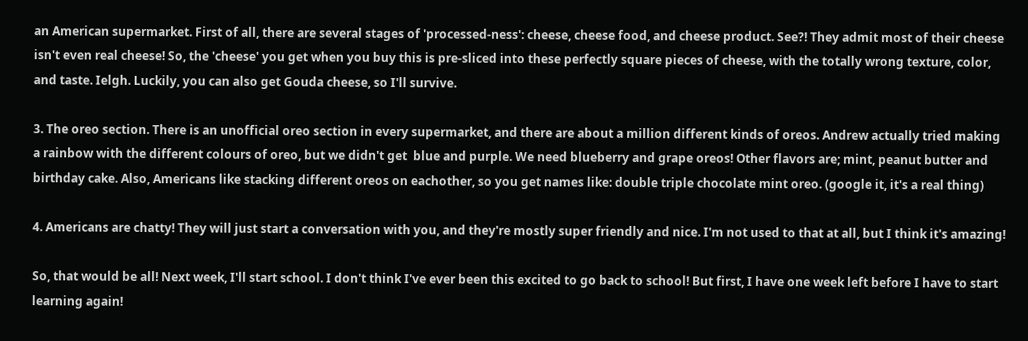an American supermarket. First of all, there are several stages of 'processed-ness': cheese, cheese food, and cheese product. See?! They admit most of their cheese isn't even real cheese! So, the 'cheese' you get when you buy this is pre-sliced into these perfectly square pieces of cheese, with the totally wrong texture, color, and taste. Ielgh. Luckily, you can also get Gouda cheese, so I'll survive.

3. The oreo section. There is an unofficial oreo section in every supermarket, and there are about a million different kinds of oreos. Andrew actually tried making a rainbow with the different colours of oreo, but we didn't get  blue and purple. We need blueberry and grape oreos! Other flavors are; mint, peanut butter and birthday cake. Also, Americans like stacking different oreos on eachother, so you get names like: double triple chocolate mint oreo. (google it, it's a real thing)

4. Americans are chatty! They will just start a conversation with you, and they're mostly super friendly and nice. I'm not used to that at all, but I think it's amazing!

So, that would be all! Next week, I'll start school. I don't think I've ever been this excited to go back to school! But first, I have one week left before I have to start learning again!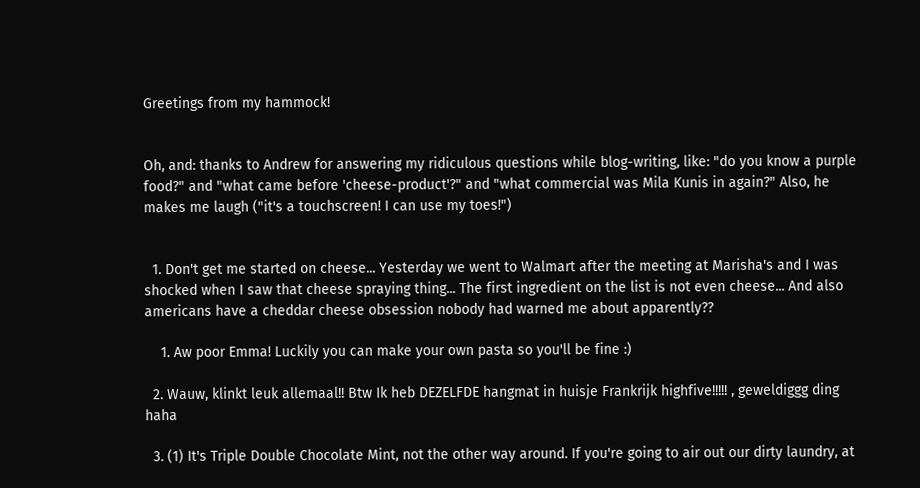Greetings from my hammock!


Oh, and: thanks to Andrew for answering my ridiculous questions while blog-writing, like: "do you know a purple food?" and "what came before 'cheese-product'?" and "what commercial was Mila Kunis in again?" Also, he makes me laugh ("it's a touchscreen! I can use my toes!")


  1. Don't get me started on cheese... Yesterday we went to Walmart after the meeting at Marisha's and I was shocked when I saw that cheese spraying thing... The first ingredient on the list is not even cheese... And also americans have a cheddar cheese obsession nobody had warned me about apparently??

    1. Aw poor Emma! Luckily you can make your own pasta so you'll be fine :)

  2. Wauw, klinkt leuk allemaal!! Btw Ik heb DEZELFDE hangmat in huisje Frankrijk highfive!!!!! , geweldiggg ding haha

  3. (1) It's Triple Double Chocolate Mint, not the other way around. If you're going to air out our dirty laundry, at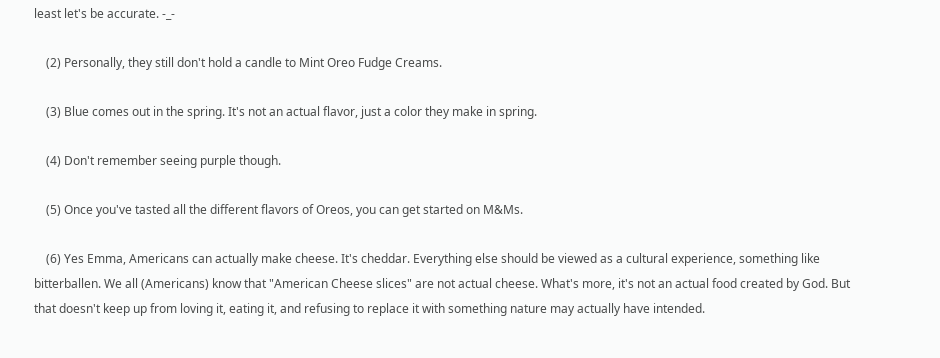least let's be accurate. -_-

    (2) Personally, they still don't hold a candle to Mint Oreo Fudge Creams.

    (3) Blue comes out in the spring. It's not an actual flavor, just a color they make in spring.

    (4) Don't remember seeing purple though.

    (5) Once you've tasted all the different flavors of Oreos, you can get started on M&Ms.

    (6) Yes Emma, Americans can actually make cheese. It's cheddar. Everything else should be viewed as a cultural experience, something like bitterballen. We all (Americans) know that "American Cheese slices" are not actual cheese. What's more, it's not an actual food created by God. But that doesn't keep up from loving it, eating it, and refusing to replace it with something nature may actually have intended.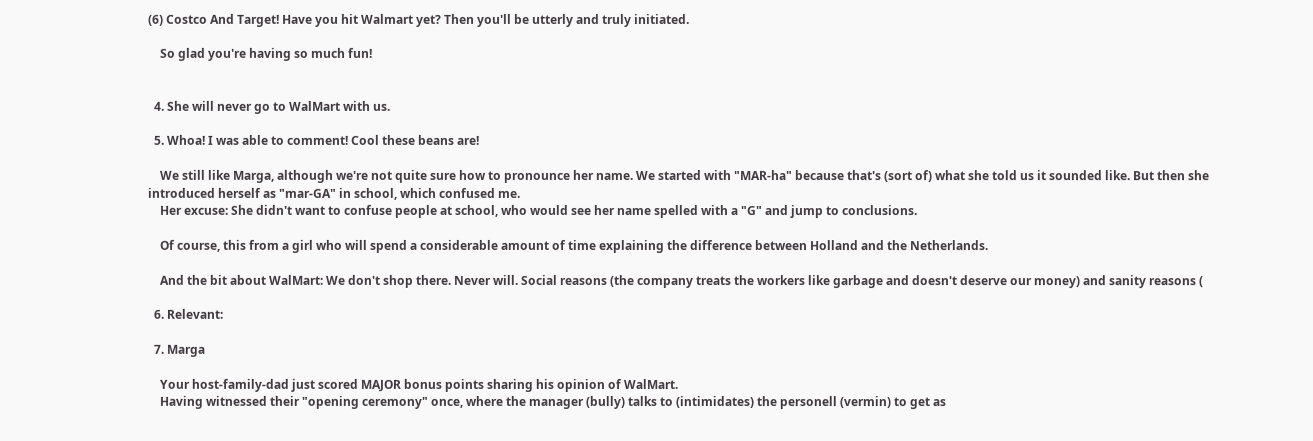(6) Costco And Target! Have you hit Walmart yet? Then you'll be utterly and truly initiated.

    So glad you're having so much fun!


  4. She will never go to WalMart with us.

  5. Whoa! I was able to comment! Cool these beans are!

    We still like Marga, although we're not quite sure how to pronounce her name. We started with "MAR-ha" because that's (sort of) what she told us it sounded like. But then she introduced herself as "mar-GA" in school, which confused me.
    Her excuse: She didn't want to confuse people at school, who would see her name spelled with a "G" and jump to conclusions.

    Of course, this from a girl who will spend a considerable amount of time explaining the difference between Holland and the Netherlands.

    And the bit about WalMart: We don't shop there. Never will. Social reasons (the company treats the workers like garbage and doesn't deserve our money) and sanity reasons (

  6. Relevant:

  7. Marga

    Your host-family-dad just scored MAJOR bonus points sharing his opinion of WalMart.
    Having witnessed their "opening ceremony" once, where the manager (bully) talks to (intimidates) the personell (vermin) to get as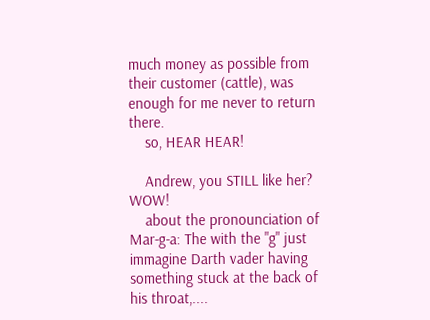much money as possible from their customer (cattle), was enough for me never to return there.
    so, HEAR HEAR!

    Andrew, you STILL like her? WOW!
    about the pronounciation of Mar-g-a: The with the "g" just immagine Darth vader having something stuck at the back of his throat,....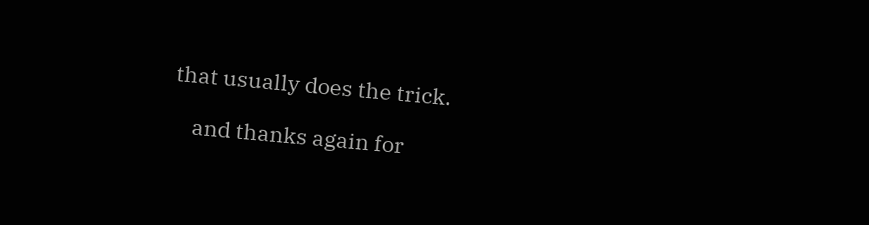that usually does the trick.

    and thanks again for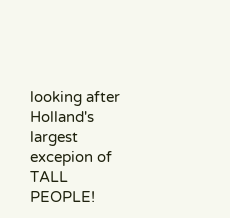looking after Holland's largest excepion of TALL PEOPLE!